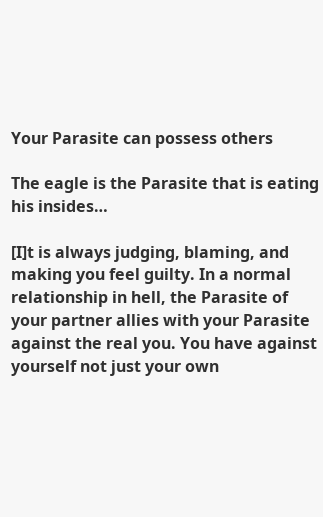Your Parasite can possess others

The eagle is the Parasite that is eating his insides…

[I]t is always judging, blaming, and making you feel guilty. In a normal relationship in hell, the Parasite of your partner allies with your Parasite against the real you. You have against yourself not just your own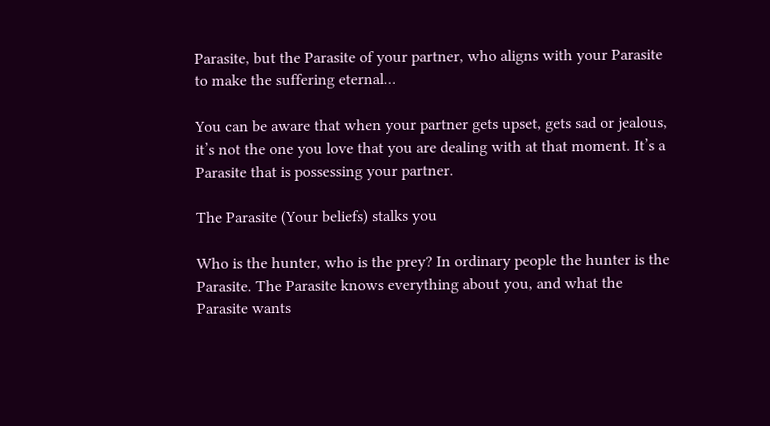Parasite, but the Parasite of your partner, who aligns with your Parasite to make the suffering eternal…

You can be aware that when your partner gets upset, gets sad or jealous, it’s not the one you love that you are dealing with at that moment. It’s a Parasite that is possessing your partner.

The Parasite (Your beliefs) stalks you

Who is the hunter, who is the prey? In ordinary people the hunter is the Parasite. The Parasite knows everything about you, and what the Parasite wants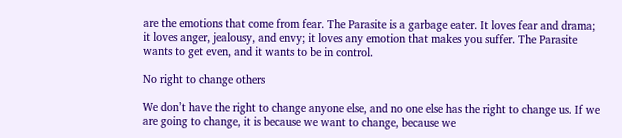are the emotions that come from fear. The Parasite is a garbage eater. It loves fear and drama; it loves anger, jealousy, and envy; it loves any emotion that makes you suffer. The Parasite wants to get even, and it wants to be in control.

No right to change others

We don’t have the right to change anyone else, and no one else has the right to change us. If we are going to change, it is because we want to change, because we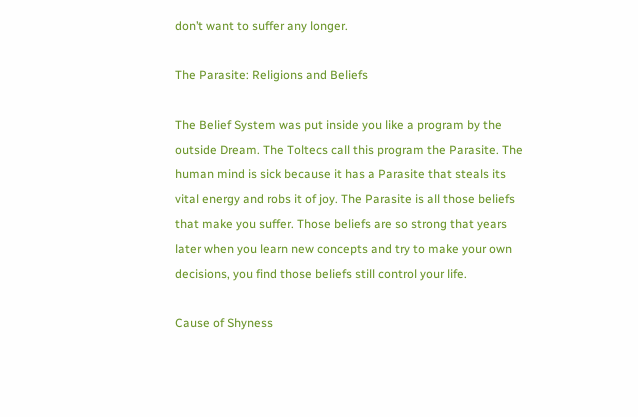don’t want to suffer any longer.

The Parasite: Religions and Beliefs

The Belief System was put inside you like a program by the outside Dream. The Toltecs call this program the Parasite. The human mind is sick because it has a Parasite that steals its vital energy and robs it of joy. The Parasite is all those beliefs that make you suffer. Those beliefs are so strong that years later when you learn new concepts and try to make your own decisions, you find those beliefs still control your life.

Cause of Shyness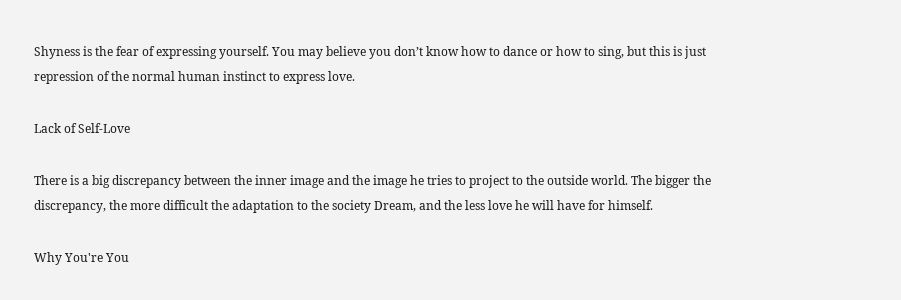Shyness is the fear of expressing yourself. You may believe you don’t know how to dance or how to sing, but this is just repression of the normal human instinct to express love.

Lack of Self-Love

There is a big discrepancy between the inner image and the image he tries to project to the outside world. The bigger the discrepancy, the more difficult the adaptation to the society Dream, and the less love he will have for himself.

Why You're You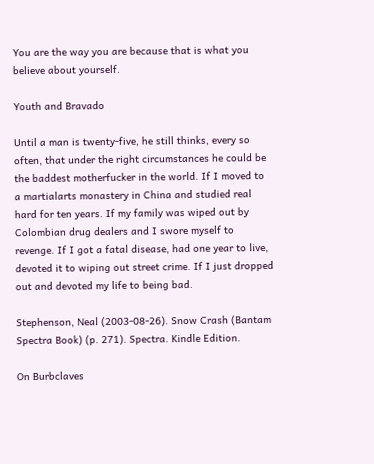You are the way you are because that is what you believe about yourself.

Youth and Bravado

Until a man is twenty-five, he still thinks, every so often, that under the right circumstances he could be the baddest motherfucker in the world. If I moved to a martialarts monastery in China and studied real hard for ten years. If my family was wiped out by Colombian drug dealers and I swore myself to revenge. If I got a fatal disease, had one year to live, devoted it to wiping out street crime. If I just dropped out and devoted my life to being bad.

Stephenson, Neal (2003-08-26). Snow Crash (Bantam Spectra Book) (p. 271). Spectra. Kindle Edition.

On Burbclaves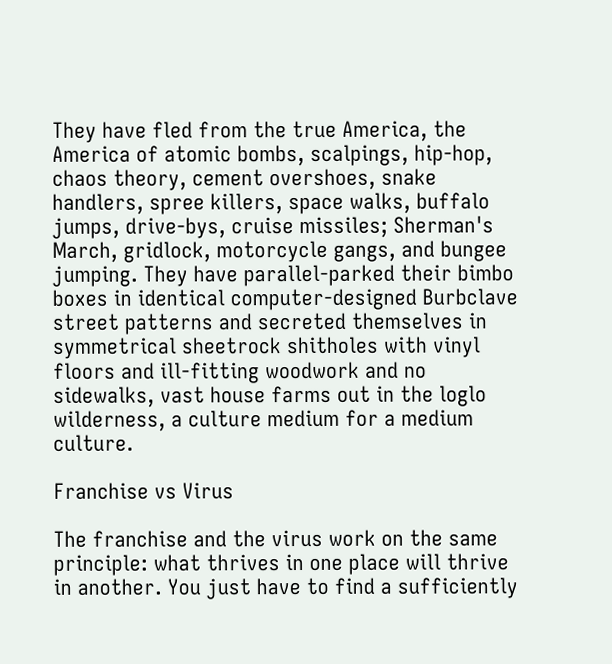They have fled from the true America, the America of atomic bombs, scalpings, hip-hop, chaos theory, cement overshoes, snake handlers, spree killers, space walks, buffalo jumps, drive-bys, cruise missiles; Sherman's March, gridlock, motorcycle gangs, and bungee jumping. They have parallel-parked their bimbo boxes in identical computer-designed Burbclave street patterns and secreted themselves in symmetrical sheetrock shitholes with vinyl floors and ill-fitting woodwork and no sidewalks, vast house farms out in the loglo wilderness, a culture medium for a medium culture.

Franchise vs Virus

The franchise and the virus work on the same principle: what thrives in one place will thrive in another. You just have to find a sufficiently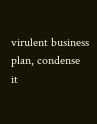virulent business plan, condense it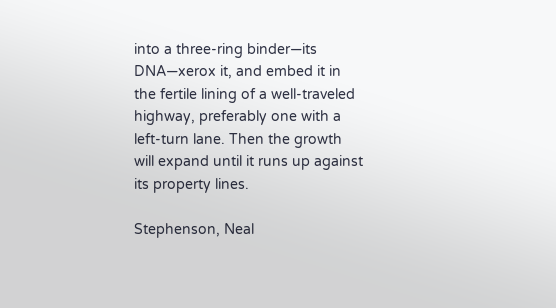into a three-ring binder—its DNA—xerox it, and embed it in the fertile lining of a well-traveled highway, preferably one with a left-turn lane. Then the growth will expand until it runs up against its property lines.

Stephenson, Neal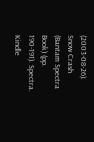(2003-08-26). Snow Crash (Bantam Spectra Book) (pp. 190-191). Spectra. Kindle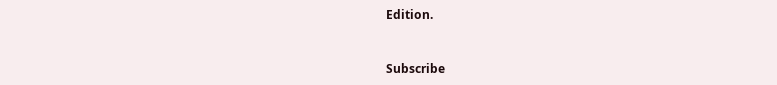Edition.


Subscribe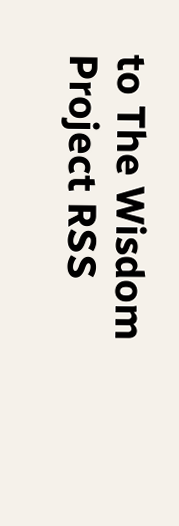to The Wisdom Project RSS